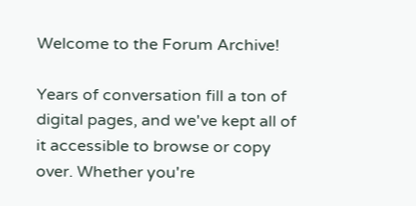Welcome to the Forum Archive!

Years of conversation fill a ton of digital pages, and we've kept all of it accessible to browse or copy over. Whether you're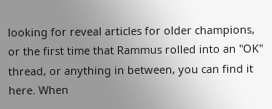looking for reveal articles for older champions, or the first time that Rammus rolled into an "OK" thread, or anything in between, you can find it here. When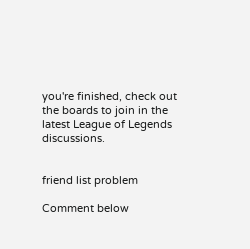you're finished, check out the boards to join in the latest League of Legends discussions.


friend list problem

Comment below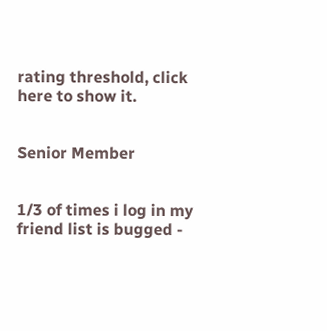rating threshold, click here to show it.


Senior Member


1/3 of times i log in my friend list is bugged -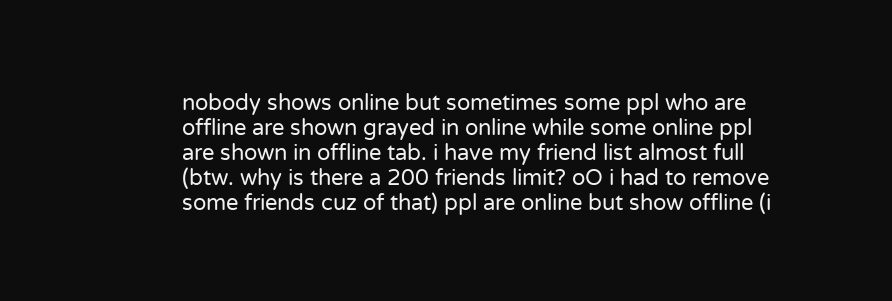nobody shows online but sometimes some ppl who are offline are shown grayed in online while some online ppl are shown in offline tab. i have my friend list almost full (btw. why is there a 200 friends limit? oO i had to remove some friends cuz of that) ppl are online but show offline (i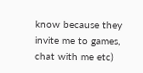know because they invite me to games, chat with me etc)